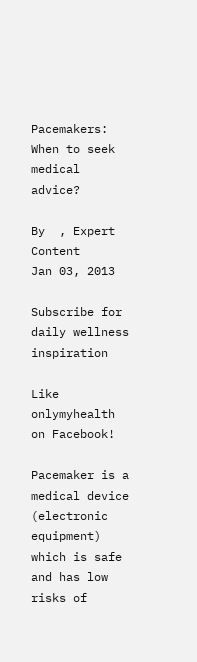Pacemakers: When to seek medical advice?

By  , Expert Content
Jan 03, 2013

Subscribe for daily wellness inspiration

Like onlymyhealth on Facebook!

Pacemaker is a medical device (electronic equipment) which is safe and has low risks of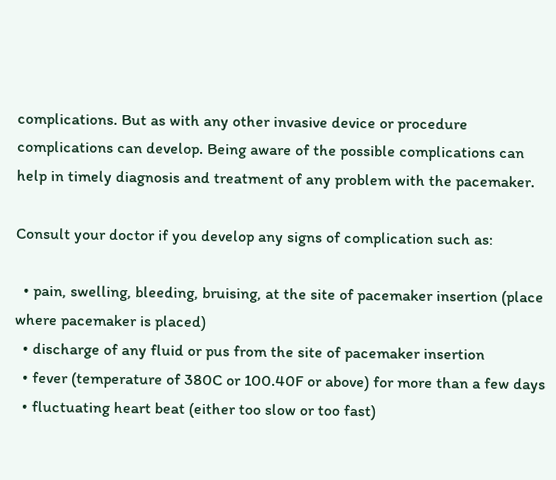complications. But as with any other invasive device or procedure complications can develop. Being aware of the possible complications can help in timely diagnosis and treatment of any problem with the pacemaker.

Consult your doctor if you develop any signs of complication such as:

  • pain, swelling, bleeding, bruising, at the site of pacemaker insertion (place where pacemaker is placed)
  • discharge of any fluid or pus from the site of pacemaker insertion
  • fever (temperature of 380C or 100.40F or above) for more than a few days
  • fluctuating heart beat (either too slow or too fast)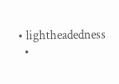• lightheadedness
  •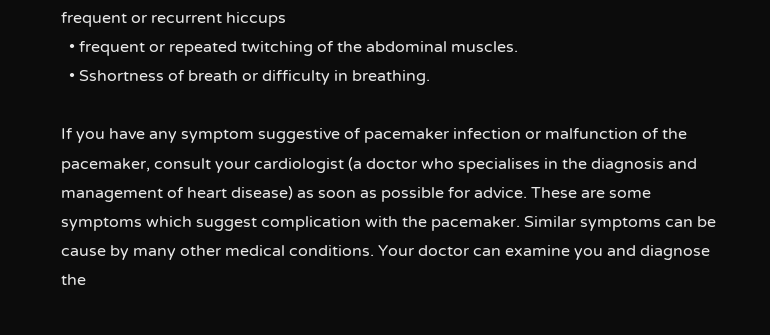frequent or recurrent hiccups
  • frequent or repeated twitching of the abdominal muscles.
  • Sshortness of breath or difficulty in breathing.

If you have any symptom suggestive of pacemaker infection or malfunction of the pacemaker, consult your cardiologist (a doctor who specialises in the diagnosis and management of heart disease) as soon as possible for advice. These are some symptoms which suggest complication with the pacemaker. Similar symptoms can be cause by many other medical conditions. Your doctor can examine you and diagnose the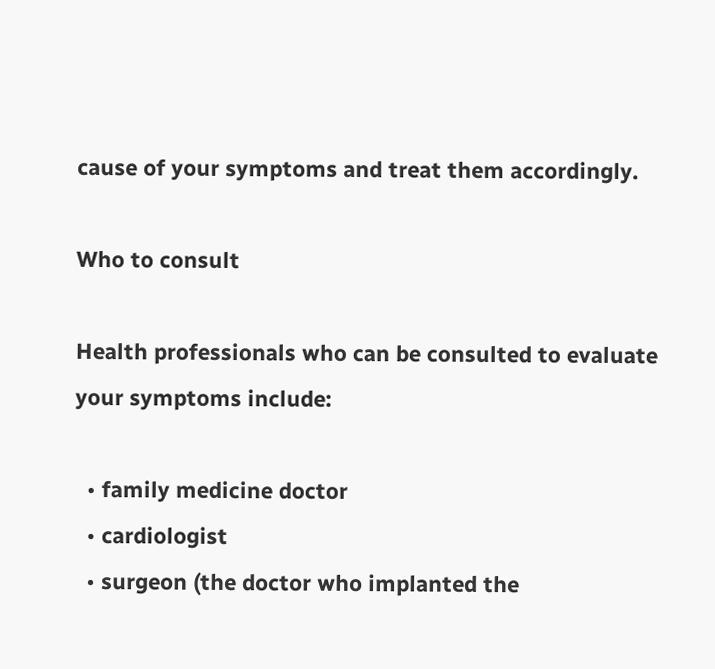cause of your symptoms and treat them accordingly.

Who to consult

Health professionals who can be consulted to evaluate your symptoms include:

  • family medicine doctor
  • cardiologist
  • surgeon (the doctor who implanted the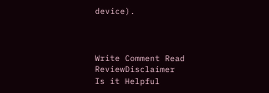device).



Write Comment Read ReviewDisclaimer
Is it Helpful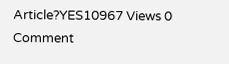Article?YES10967 Views 0 Comment